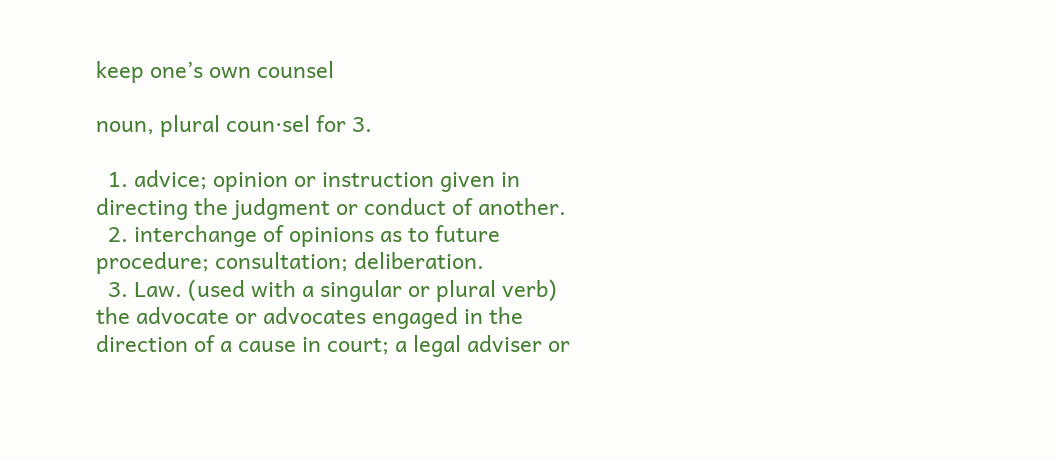keep one’s own counsel

noun, plural coun·sel for 3.

  1. advice; opinion or instruction given in directing the judgment or conduct of another.
  2. interchange of opinions as to future procedure; consultation; deliberation.
  3. Law. (used with a singular or plural verb) the advocate or advocates engaged in the direction of a cause in court; a legal adviser or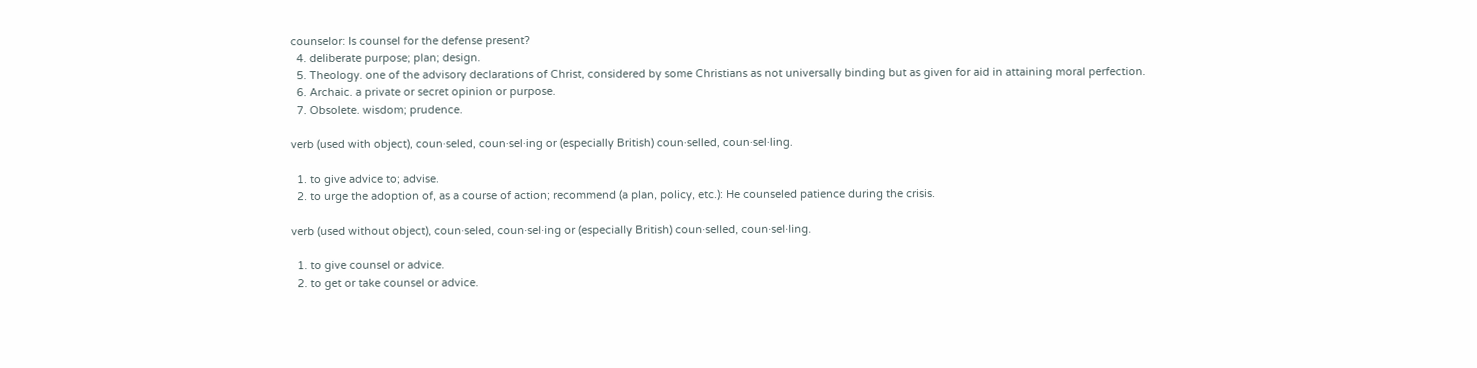counselor: Is counsel for the defense present?
  4. deliberate purpose; plan; design.
  5. Theology. one of the advisory declarations of Christ, considered by some Christians as not universally binding but as given for aid in attaining moral perfection.
  6. Archaic. a private or secret opinion or purpose.
  7. Obsolete. wisdom; prudence.

verb (used with object), coun·seled, coun·sel·ing or (especially British) coun·selled, coun·sel·ling.

  1. to give advice to; advise.
  2. to urge the adoption of, as a course of action; recommend (a plan, policy, etc.): He counseled patience during the crisis.

verb (used without object), coun·seled, coun·sel·ing or (especially British) coun·selled, coun·sel·ling.

  1. to give counsel or advice.
  2. to get or take counsel or advice.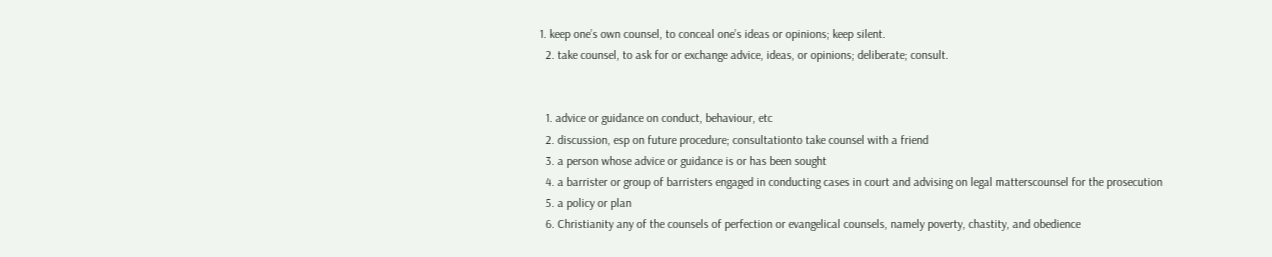1. keep one’s own counsel, to conceal one’s ideas or opinions; keep silent.
  2. take counsel, to ask for or exchange advice, ideas, or opinions; deliberate; consult.


  1. advice or guidance on conduct, behaviour, etc
  2. discussion, esp on future procedure; consultationto take counsel with a friend
  3. a person whose advice or guidance is or has been sought
  4. a barrister or group of barristers engaged in conducting cases in court and advising on legal matterscounsel for the prosecution
  5. a policy or plan
  6. Christianity any of the counsels of perfection or evangelical counsels, namely poverty, chastity, and obedience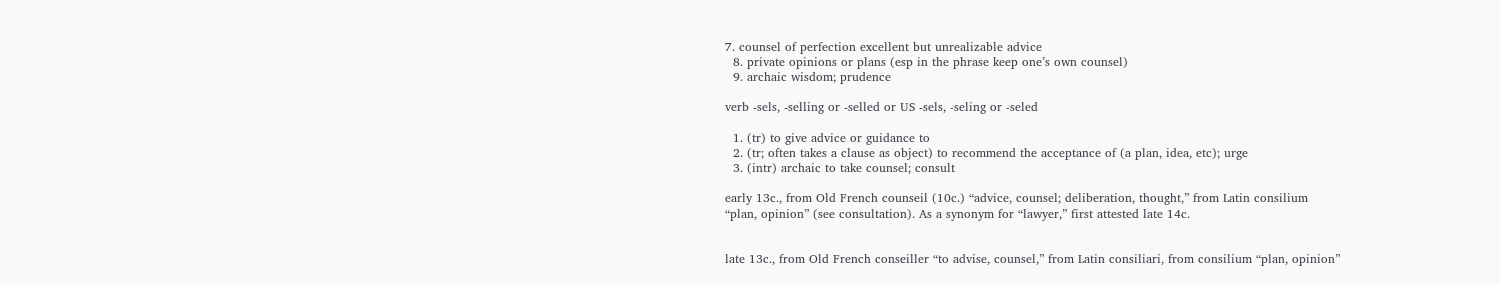7. counsel of perfection excellent but unrealizable advice
  8. private opinions or plans (esp in the phrase keep one’s own counsel)
  9. archaic wisdom; prudence

verb -sels, -selling or -selled or US -sels, -seling or -seled

  1. (tr) to give advice or guidance to
  2. (tr; often takes a clause as object) to recommend the acceptance of (a plan, idea, etc); urge
  3. (intr) archaic to take counsel; consult

early 13c., from Old French counseil (10c.) “advice, counsel; deliberation, thought,” from Latin consilium “plan, opinion” (see consultation). As a synonym for “lawyer,” first attested late 14c.


late 13c., from Old French conseiller “to advise, counsel,” from Latin consiliari, from consilium “plan, opinion”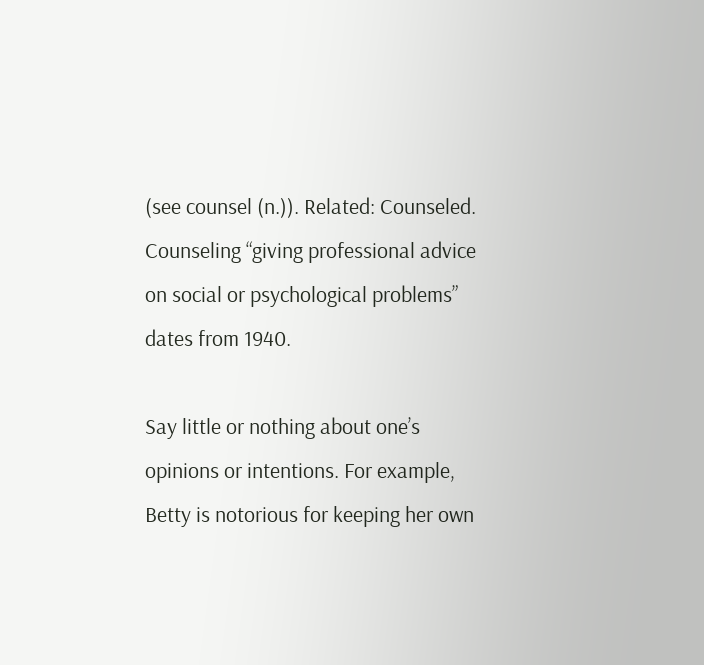(see counsel (n.)). Related: Counseled. Counseling “giving professional advice on social or psychological problems” dates from 1940.

Say little or nothing about one’s opinions or intentions. For example, Betty is notorious for keeping her own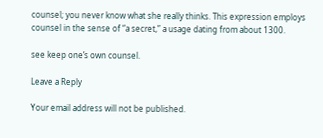counsel; you never know what she really thinks. This expression employs counsel in the sense of “a secret,” a usage dating from about 1300.

see keep one’s own counsel.

Leave a Reply

Your email address will not be published.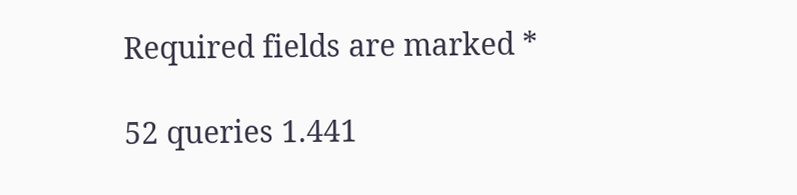Required fields are marked *

52 queries 1.441